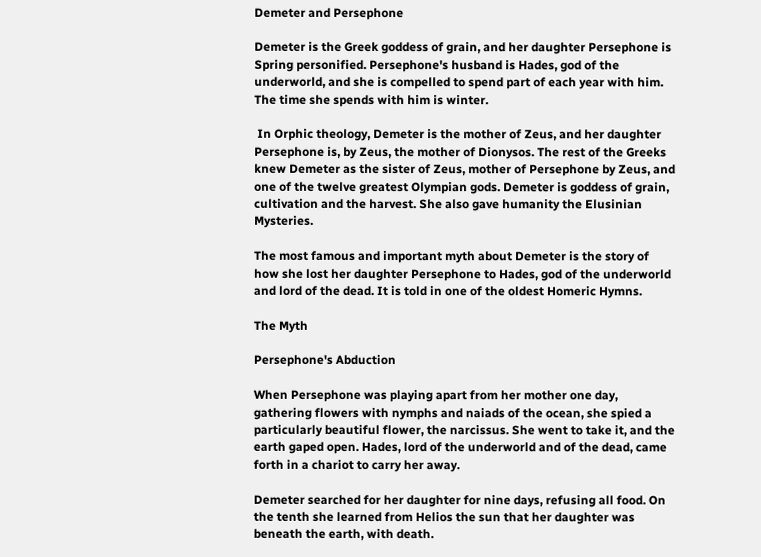Demeter and Persephone

Demeter is the Greek goddess of grain, and her daughter Persephone is Spring personified. Persephone's husband is Hades, god of the underworld, and she is compelled to spend part of each year with him. The time she spends with him is winter.

 In Orphic theology, Demeter is the mother of Zeus, and her daughter Persephone is, by Zeus, the mother of Dionysos. The rest of the Greeks knew Demeter as the sister of Zeus, mother of Persephone by Zeus, and one of the twelve greatest Olympian gods. Demeter is goddess of grain, cultivation and the harvest. She also gave humanity the Elusinian Mysteries.

The most famous and important myth about Demeter is the story of how she lost her daughter Persephone to Hades, god of the underworld and lord of the dead. It is told in one of the oldest Homeric Hymns.

The Myth

Persephone's Abduction

When Persephone was playing apart from her mother one day, gathering flowers with nymphs and naiads of the ocean, she spied a particularly beautiful flower, the narcissus. She went to take it, and the earth gaped open. Hades, lord of the underworld and of the dead, came forth in a chariot to carry her away.

Demeter searched for her daughter for nine days, refusing all food. On the tenth she learned from Helios the sun that her daughter was beneath the earth, with death.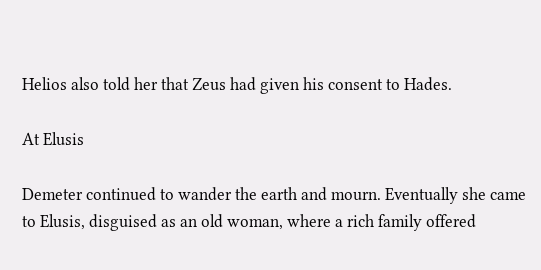Helios also told her that Zeus had given his consent to Hades.

At Elusis

Demeter continued to wander the earth and mourn. Eventually she came to Elusis, disguised as an old woman, where a rich family offered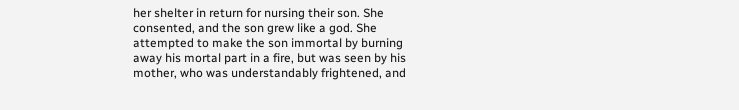her shelter in return for nursing their son. She consented, and the son grew like a god. She attempted to make the son immortal by burning away his mortal part in a fire, but was seen by his mother, who was understandably frightened, and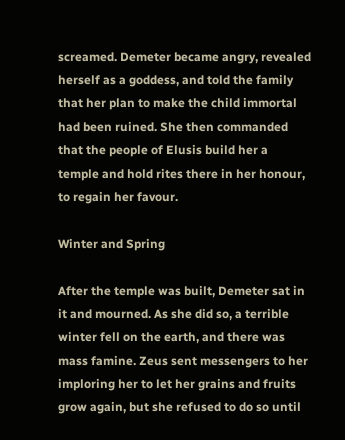screamed. Demeter became angry, revealed herself as a goddess, and told the family that her plan to make the child immortal had been ruined. She then commanded that the people of Elusis build her a temple and hold rites there in her honour, to regain her favour.

Winter and Spring

After the temple was built, Demeter sat in it and mourned. As she did so, a terrible winter fell on the earth, and there was mass famine. Zeus sent messengers to her imploring her to let her grains and fruits grow again, but she refused to do so until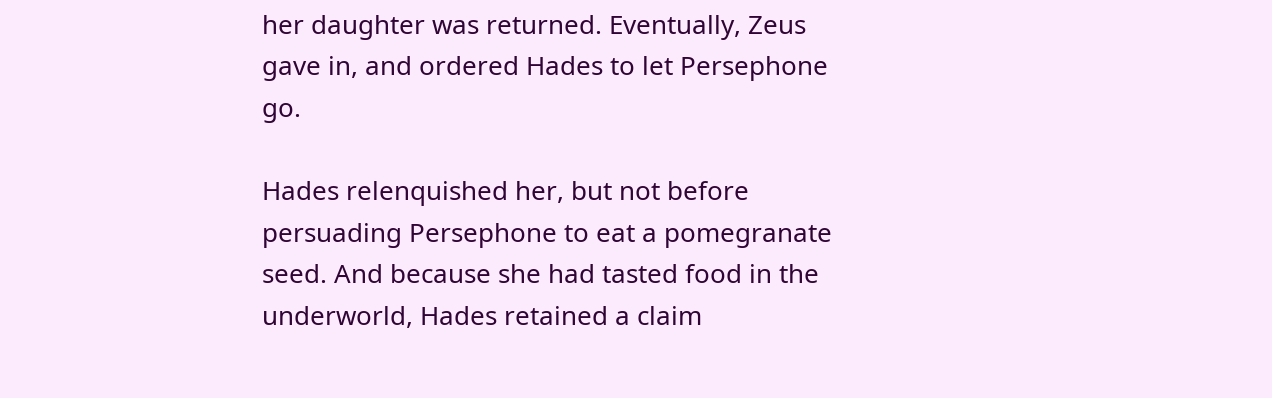her daughter was returned. Eventually, Zeus gave in, and ordered Hades to let Persephone go.

Hades relenquished her, but not before persuading Persephone to eat a pomegranate seed. And because she had tasted food in the underworld, Hades retained a claim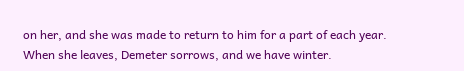on her, and she was made to return to him for a part of each year. When she leaves, Demeter sorrows, and we have winter.